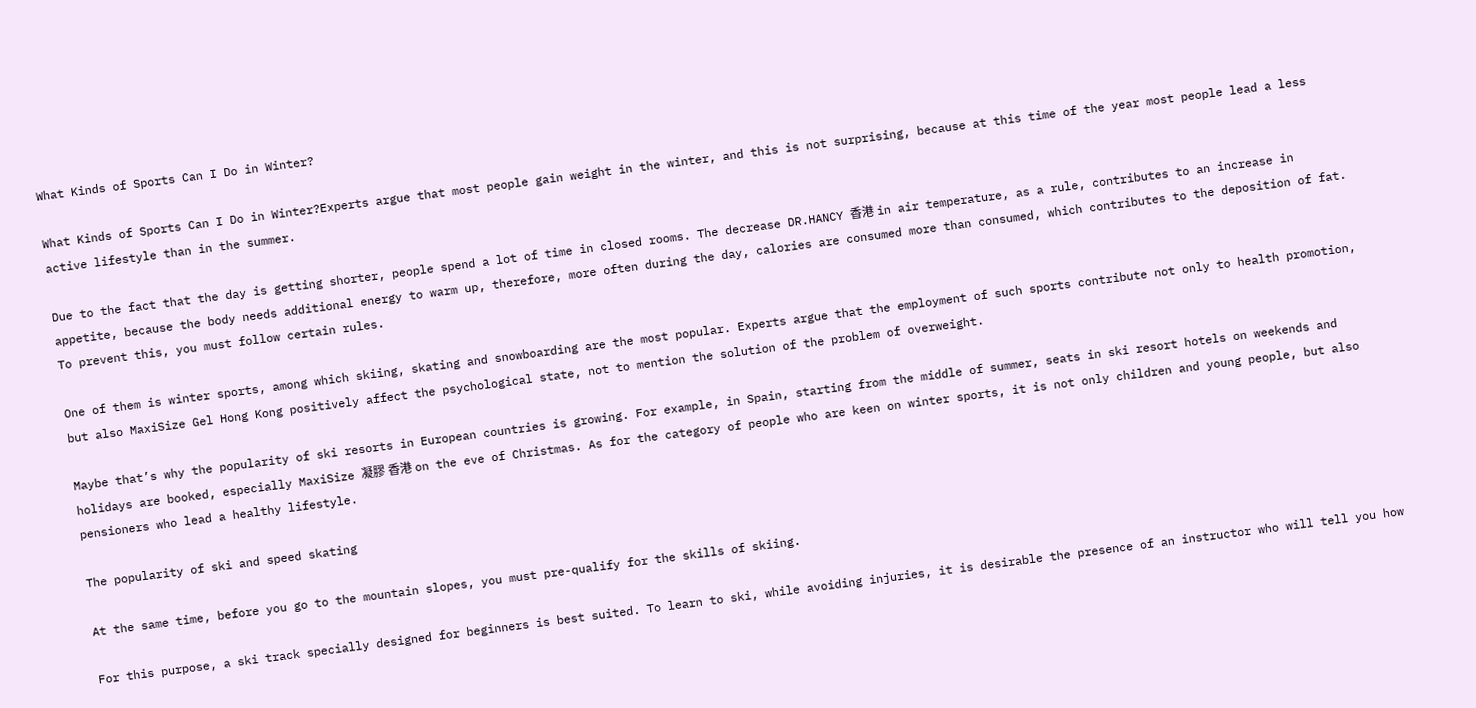What Kinds of Sports Can I Do in Winter?

What Kinds of Sports Can I Do in Winter?Experts argue that most people gain weight in the winter, and this is not surprising, because at this time of the year most people lead a less active lifestyle than in the summer.

Due to the fact that the day is getting shorter, people spend a lot of time in closed rooms. The decrease DR.HANCY 香港 in air temperature, as a rule, contributes to an increase in appetite, because the body needs additional energy to warm up, therefore, more often during the day, calories are consumed more than consumed, which contributes to the deposition of fat. To prevent this, you must follow certain rules.

One of them is winter sports, among which skiing, skating and snowboarding are the most popular. Experts argue that the employment of such sports contribute not only to health promotion, but also MaxiSize Gel Hong Kong positively affect the psychological state, not to mention the solution of the problem of overweight.

Maybe that’s why the popularity of ski resorts in European countries is growing. For example, in Spain, starting from the middle of summer, seats in ski resort hotels on weekends and holidays are booked, especially MaxiSize 凝膠 香港 on the eve of Christmas. As for the category of people who are keen on winter sports, it is not only children and young people, but also pensioners who lead a healthy lifestyle.

The popularity of ski and speed skating

At the same time, before you go to the mountain slopes, you must pre-qualify for the skills of skiing.

For this purpose, a ski track specially designed for beginners is best suited. To learn to ski, while avoiding injuries, it is desirable the presence of an instructor who will tell you how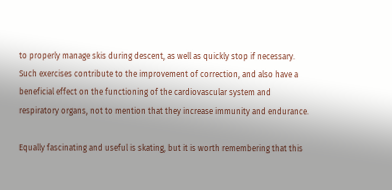to properly manage skis during descent, as well as quickly stop if necessary. Such exercises contribute to the improvement of correction, and also have a beneficial effect on the functioning of the cardiovascular system and respiratory organs, not to mention that they increase immunity and endurance.

Equally fascinating and useful is skating, but it is worth remembering that this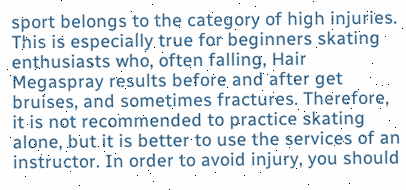sport belongs to the category of high injuries. This is especially true for beginners skating enthusiasts who, often falling, Hair Megaspray results before and after get bruises, and sometimes fractures. Therefore, it is not recommended to practice skating alone, but it is better to use the services of an instructor. In order to avoid injury, you should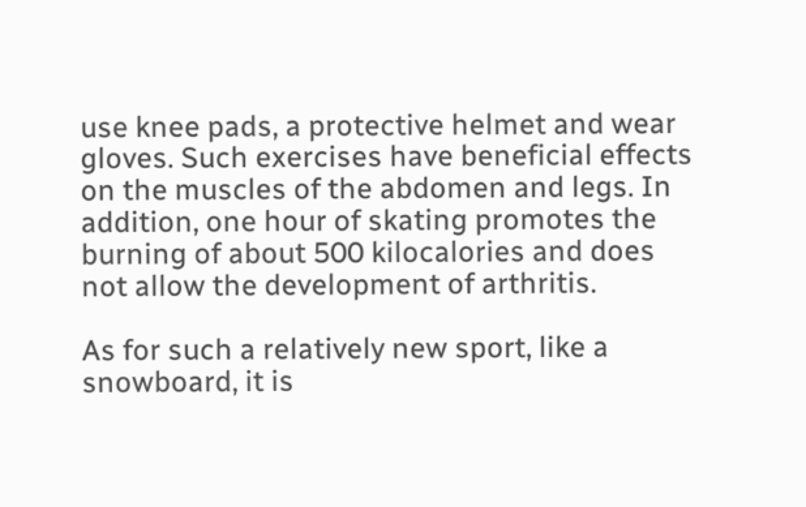use knee pads, a protective helmet and wear gloves. Such exercises have beneficial effects on the muscles of the abdomen and legs. In addition, one hour of skating promotes the burning of about 500 kilocalories and does not allow the development of arthritis.

As for such a relatively new sport, like a snowboard, it is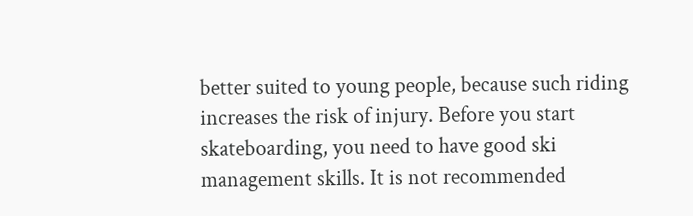better suited to young people, because such riding increases the risk of injury. Before you start skateboarding, you need to have good ski management skills. It is not recommended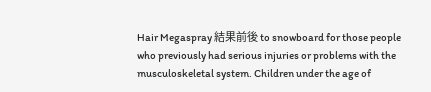Hair Megaspray 結果前後 to snowboard for those people who previously had serious injuries or problems with the musculoskeletal system. Children under the age of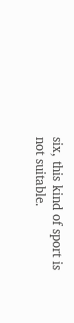six, this kind of sport is not suitable.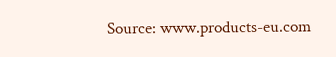Source: www.products-eu.com